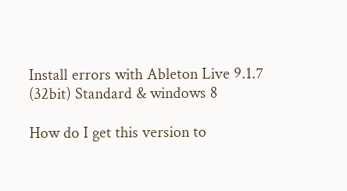Install errors with Ableton Live 9.1.7 (32bit) Standard & windows 8

How do I get this version to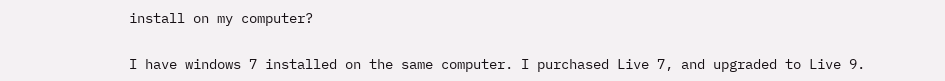install on my computer?


I have windows 7 installed on the same computer. I purchased Live 7, and upgraded to Live 9.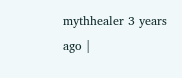mythhealer 3 years ago |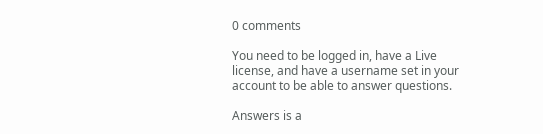0 comments

You need to be logged in, have a Live license, and have a username set in your account to be able to answer questions.

Answers is a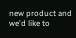new product and we'd like to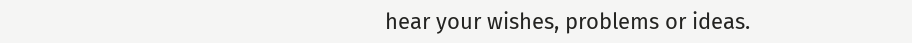hear your wishes, problems or ideas.